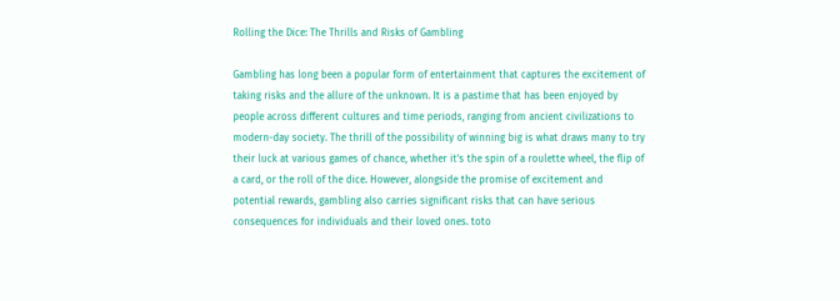Rolling the Dice: The Thrills and Risks of Gambling

Gambling has long been a popular form of entertainment that captures the excitement of taking risks and the allure of the unknown. It is a pastime that has been enjoyed by people across different cultures and time periods, ranging from ancient civilizations to modern-day society. The thrill of the possibility of winning big is what draws many to try their luck at various games of chance, whether it’s the spin of a roulette wheel, the flip of a card, or the roll of the dice. However, alongside the promise of excitement and potential rewards, gambling also carries significant risks that can have serious consequences for individuals and their loved ones. toto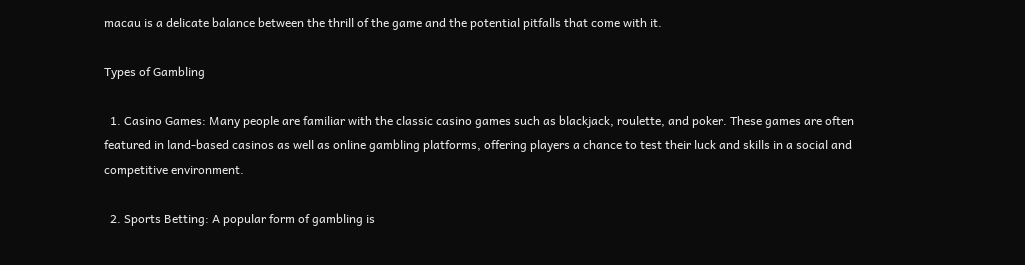macau is a delicate balance between the thrill of the game and the potential pitfalls that come with it.

Types of Gambling

  1. Casino Games: Many people are familiar with the classic casino games such as blackjack, roulette, and poker. These games are often featured in land-based casinos as well as online gambling platforms, offering players a chance to test their luck and skills in a social and competitive environment.

  2. Sports Betting: A popular form of gambling is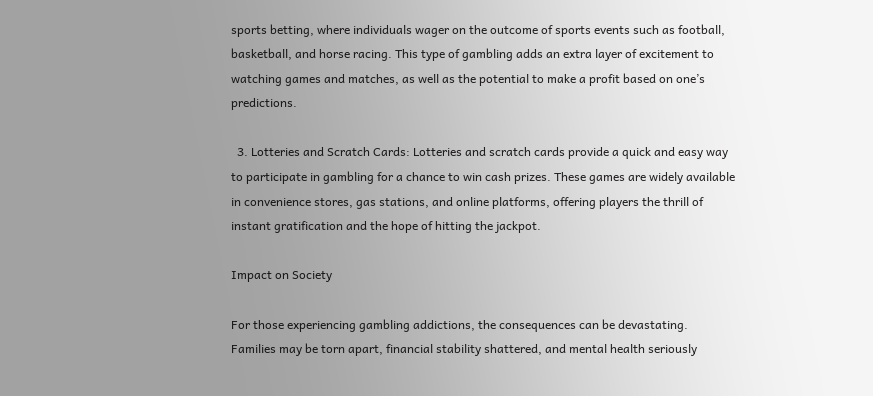sports betting, where individuals wager on the outcome of sports events such as football, basketball, and horse racing. This type of gambling adds an extra layer of excitement to watching games and matches, as well as the potential to make a profit based on one’s predictions.

  3. Lotteries and Scratch Cards: Lotteries and scratch cards provide a quick and easy way to participate in gambling for a chance to win cash prizes. These games are widely available in convenience stores, gas stations, and online platforms, offering players the thrill of instant gratification and the hope of hitting the jackpot.

Impact on Society

For those experiencing gambling addictions, the consequences can be devastating. Families may be torn apart, financial stability shattered, and mental health seriously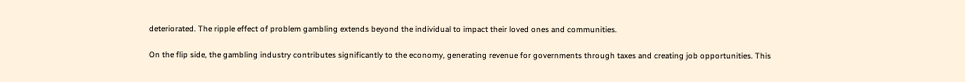deteriorated. The ripple effect of problem gambling extends beyond the individual to impact their loved ones and communities.

On the flip side, the gambling industry contributes significantly to the economy, generating revenue for governments through taxes and creating job opportunities. This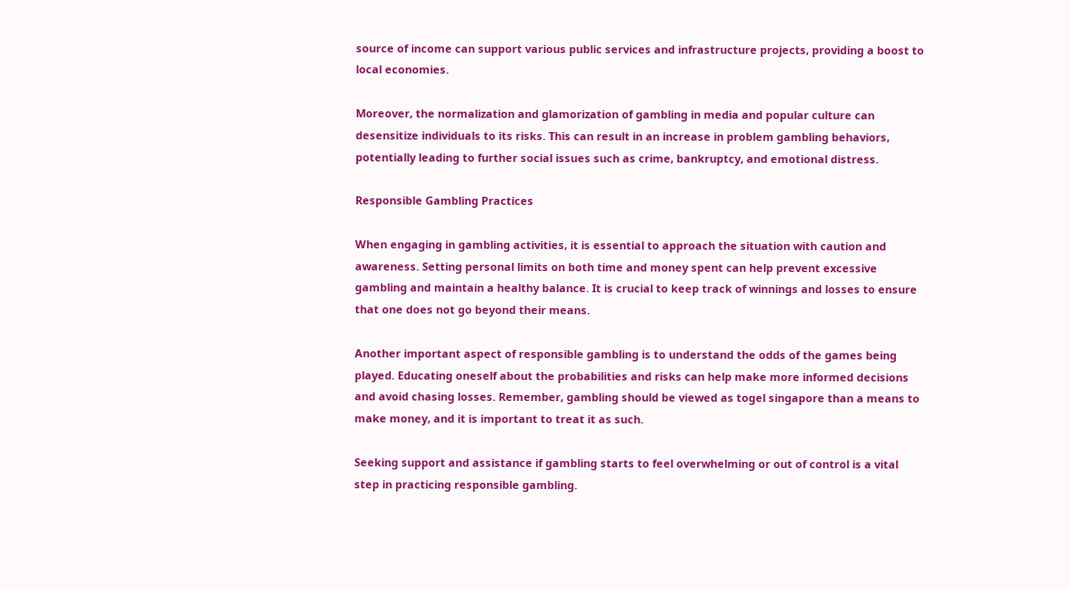source of income can support various public services and infrastructure projects, providing a boost to local economies.

Moreover, the normalization and glamorization of gambling in media and popular culture can desensitize individuals to its risks. This can result in an increase in problem gambling behaviors, potentially leading to further social issues such as crime, bankruptcy, and emotional distress.

Responsible Gambling Practices

When engaging in gambling activities, it is essential to approach the situation with caution and awareness. Setting personal limits on both time and money spent can help prevent excessive gambling and maintain a healthy balance. It is crucial to keep track of winnings and losses to ensure that one does not go beyond their means.

Another important aspect of responsible gambling is to understand the odds of the games being played. Educating oneself about the probabilities and risks can help make more informed decisions and avoid chasing losses. Remember, gambling should be viewed as togel singapore than a means to make money, and it is important to treat it as such.

Seeking support and assistance if gambling starts to feel overwhelming or out of control is a vital step in practicing responsible gambling.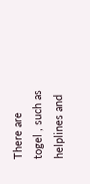There are togel , such as helplines and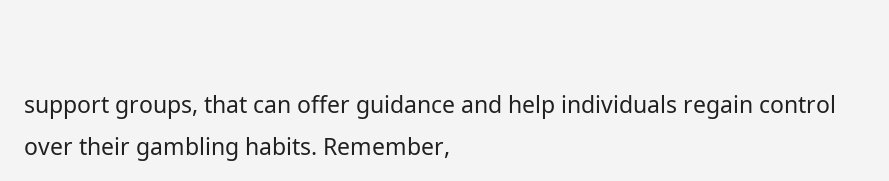support groups, that can offer guidance and help individuals regain control over their gambling habits. Remember,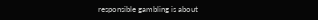responsible gambling is about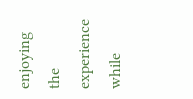enjoying the experience while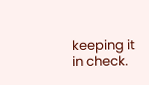keeping it in check.